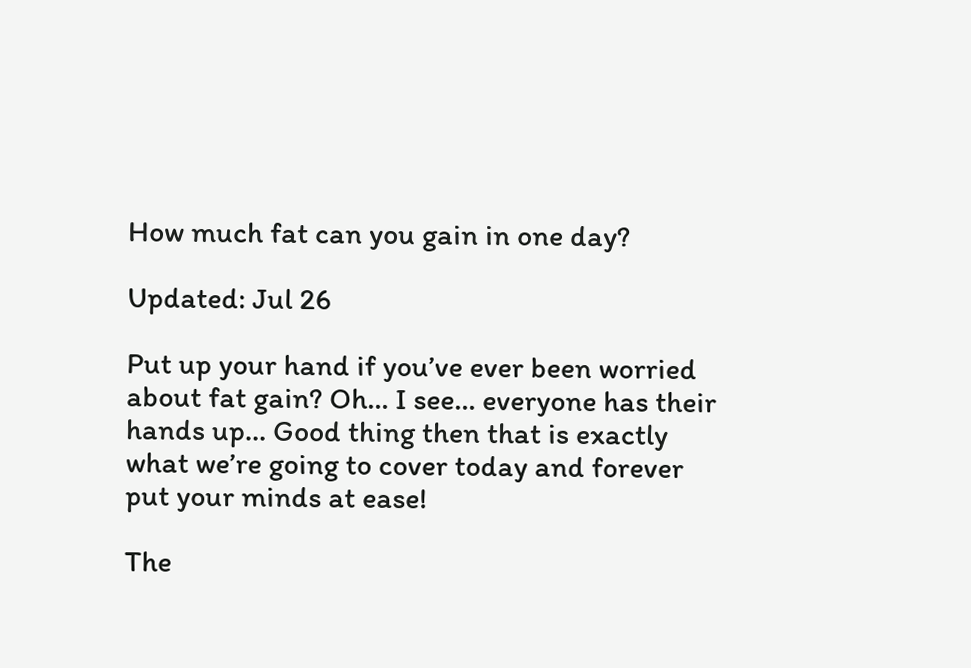How much fat can you gain in one day?

Updated: Jul 26

Put up your hand if you’ve ever been worried about fat gain? Oh… I see… everyone has their hands up… Good thing then that is exactly what we’re going to cover today and forever put your minds at ease!

The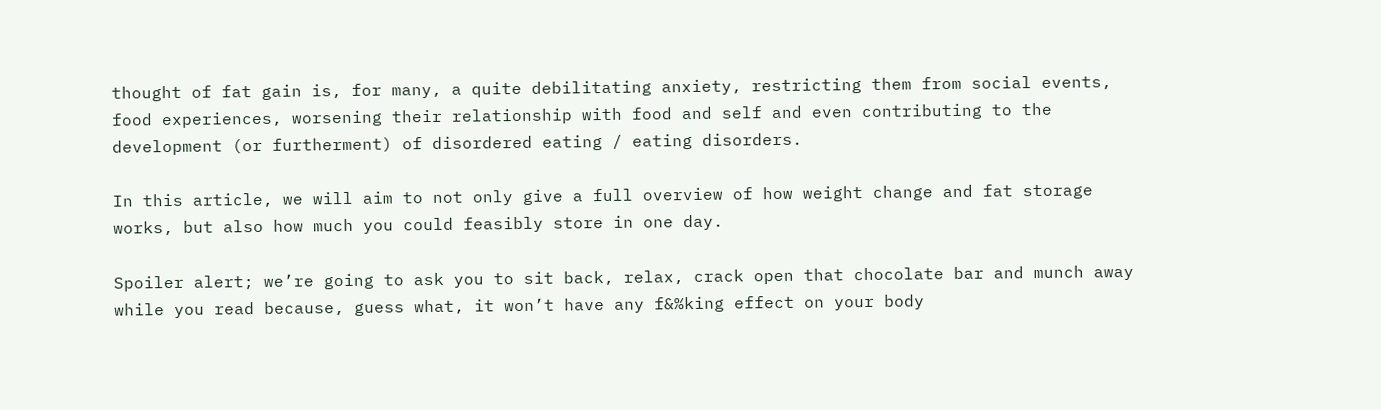thought of fat gain is, for many, a quite debilitating anxiety, restricting them from social events, food experiences, worsening their relationship with food and self and even contributing to the development (or furtherment) of disordered eating / eating disorders.

In this article, we will aim to not only give a full overview of how weight change and fat storage works, but also how much you could feasibly store in one day.

Spoiler alert; we’re going to ask you to sit back, relax, crack open that chocolate bar and munch away while you read because, guess what, it won’t have any f&%king effect on your body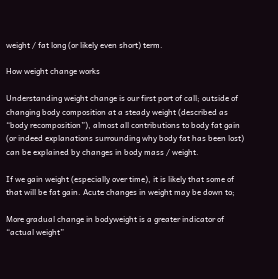weight / fat long (or likely even short) term.

How weight change works

Understanding weight change is our first port of call; outside of changing body composition at a steady weight (described as “body recomposition”), almost all contributions to body fat gain (or indeed explanations surrounding why body fat has been lost) can be explained by changes in body mass / weight.

If we gain weight (especially over time), it is likely that some of that will be fat gain. Acute changes in weight may be down to;

More gradual change in bodyweight is a greater indicator of “actual weight”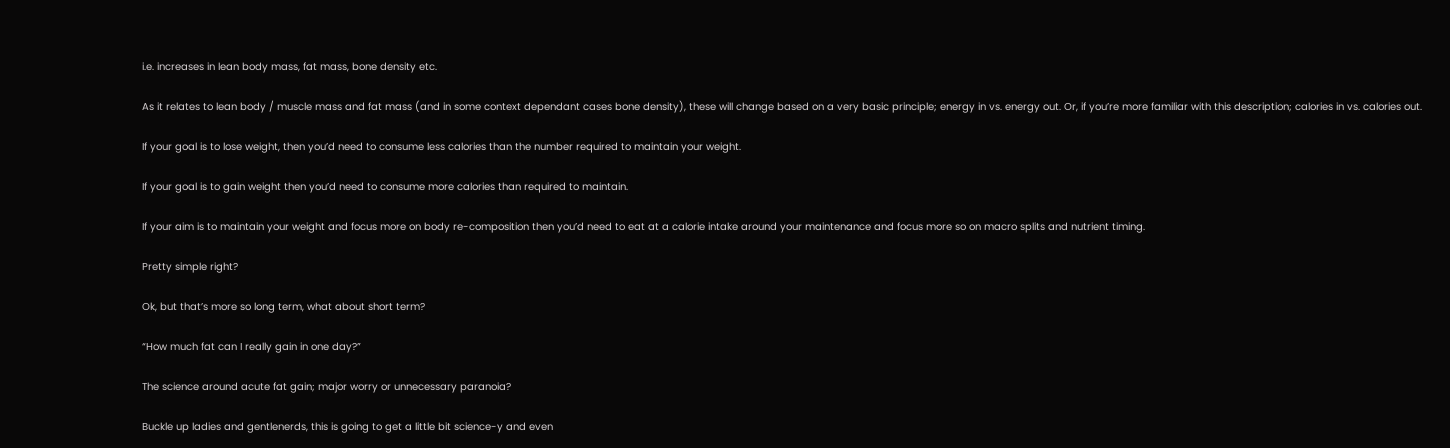i.e. increases in lean body mass, fat mass, bone density etc.

As it relates to lean body / muscle mass and fat mass (and in some context dependant cases bone density), these will change based on a very basic principle; energy in vs. energy out. Or, if you’re more familiar with this description; calories in vs. calories out.

If your goal is to lose weight, then you’d need to consume less calories than the number required to maintain your weight.

If your goal is to gain weight then you’d need to consume more calories than required to maintain.

If your aim is to maintain your weight and focus more on body re-composition then you’d need to eat at a calorie intake around your maintenance and focus more so on macro splits and nutrient timing.

Pretty simple right?

Ok, but that’s more so long term, what about short term?

“How much fat can I really gain in one day?”

The science around acute fat gain; major worry or unnecessary paranoia?

Buckle up ladies and gentlenerds, this is going to get a little bit science-y and even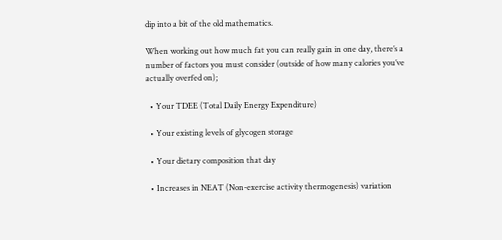dip into a bit of the old mathematics.

When working out how much fat you can really gain in one day, there’s a number of factors you must consider (outside of how many calories you’ve actually overfed on);

  • Your TDEE (Total Daily Energy Expenditure)

  • Your existing levels of glycogen storage

  • Your dietary composition that day

  • Increases in NEAT (Non-exercise activity thermogenesis) variation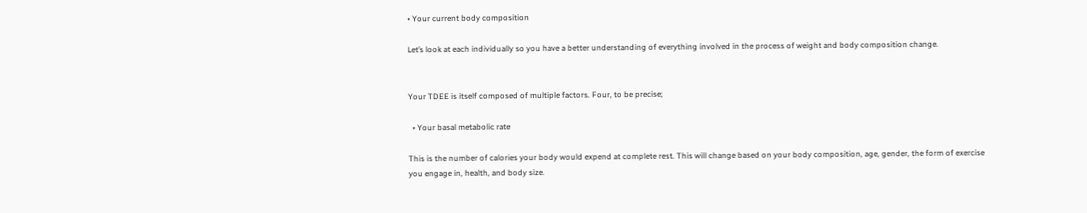• Your current body composition

Let’s look at each individually so you have a better understanding of everything involved in the process of weight and body composition change.


Your TDEE is itself composed of multiple factors. Four, to be precise;

  • Your basal metabolic rate

This is the number of calories your body would expend at complete rest. This will change based on your body composition, age, gender, the form of exercise you engage in, health, and body size.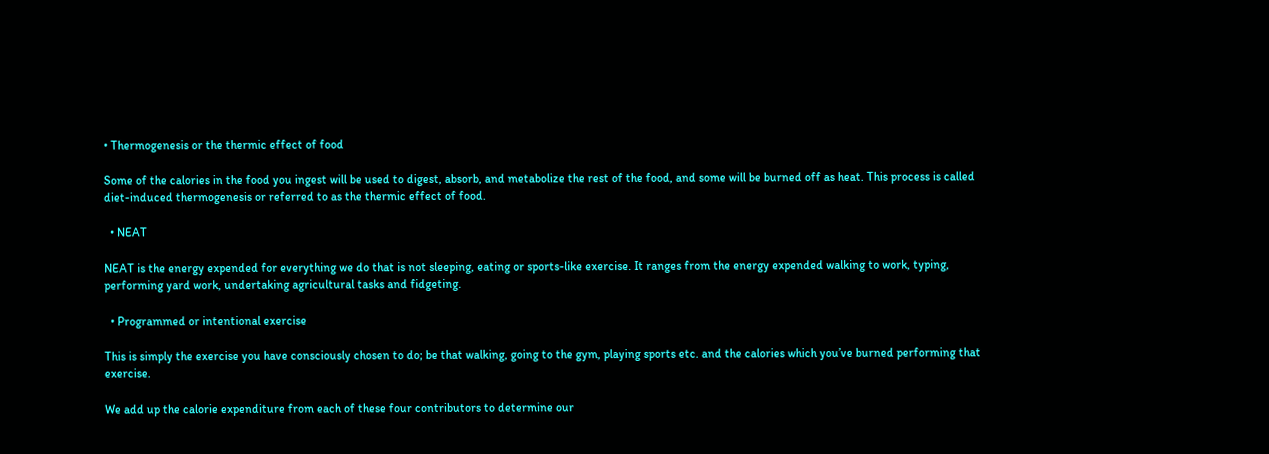• Thermogenesis or the thermic effect of food

Some of the calories in the food you ingest will be used to digest, absorb, and metabolize the rest of the food, and some will be burned off as heat. This process is called diet-induced thermogenesis or referred to as the thermic effect of food.

  • NEAT

NEAT is the energy expended for everything we do that is not sleeping, eating or sports-like exercise. It ranges from the energy expended walking to work, typing, performing yard work, undertaking agricultural tasks and fidgeting.

  • Programmed or intentional exercise

This is simply the exercise you have consciously chosen to do; be that walking, going to the gym, playing sports etc. and the calories which you’ve burned performing that exercise.

We add up the calorie expenditure from each of these four contributors to determine our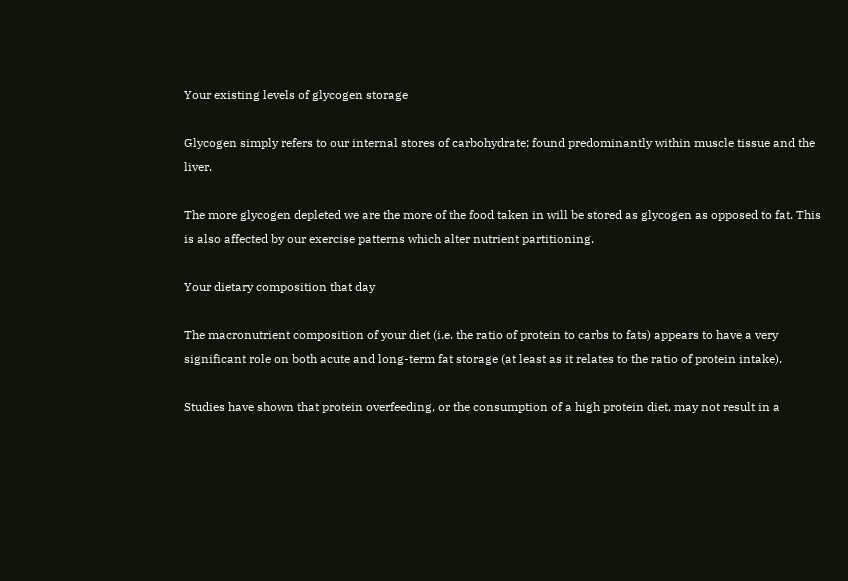Your existing levels of glycogen storage

Glycogen simply refers to our internal stores of carbohydrate; found predominantly within muscle tissue and the liver.

The more glycogen depleted we are the more of the food taken in will be stored as glycogen as opposed to fat. This is also affected by our exercise patterns which alter nutrient partitioning.

Your dietary composition that day

The macronutrient composition of your diet (i.e. the ratio of protein to carbs to fats) appears to have a very significant role on both acute and long-term fat storage (at least as it relates to the ratio of protein intake).

Studies have shown that protein overfeeding, or the consumption of a high protein diet, may not result in a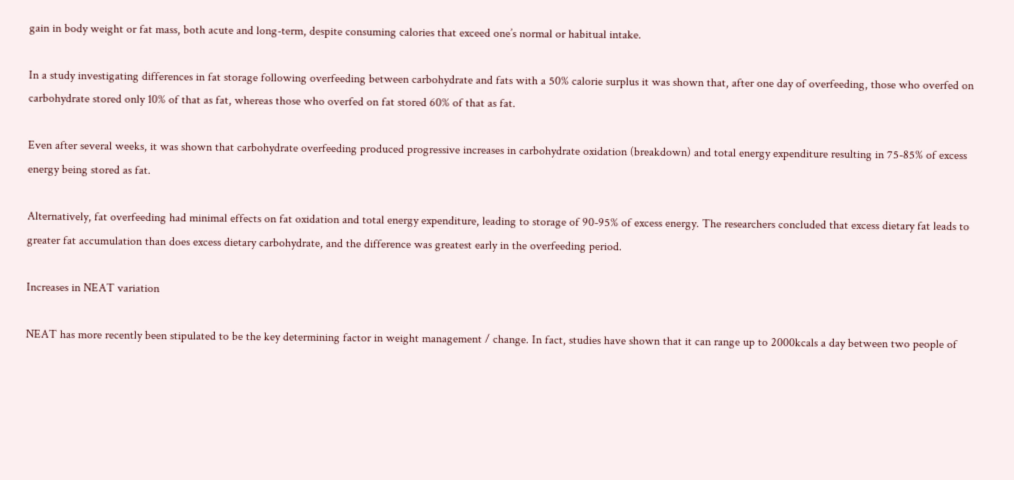gain in body weight or fat mass, both acute and long-term, despite consuming calories that exceed one’s normal or habitual intake.

In a study investigating differences in fat storage following overfeeding between carbohydrate and fats with a 50% calorie surplus it was shown that, after one day of overfeeding, those who overfed on carbohydrate stored only 10% of that as fat, whereas those who overfed on fat stored 60% of that as fat.

Even after several weeks, it was shown that carbohydrate overfeeding produced progressive increases in carbohydrate oxidation (breakdown) and total energy expenditure resulting in 75-85% of excess energy being stored as fat.

Alternatively, fat overfeeding had minimal effects on fat oxidation and total energy expenditure, leading to storage of 90-95% of excess energy. The researchers concluded that excess dietary fat leads to greater fat accumulation than does excess dietary carbohydrate, and the difference was greatest early in the overfeeding period.

Increases in NEAT variation

NEAT has more recently been stipulated to be the key determining factor in weight management / change. In fact, studies have shown that it can range up to 2000kcals a day between two people of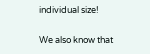individual size!

We also know that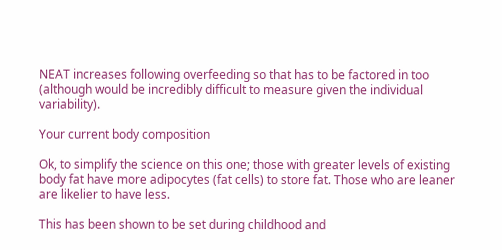NEAT increases following overfeeding so that has to be factored in too (although would be incredibly difficult to measure given the individual variability).

Your current body composition

Ok, to simplify the science on this one; those with greater levels of existing body fat have more adipocytes (fat cells) to store fat. Those who are leaner are likelier to have less.

This has been shown to be set during childhood and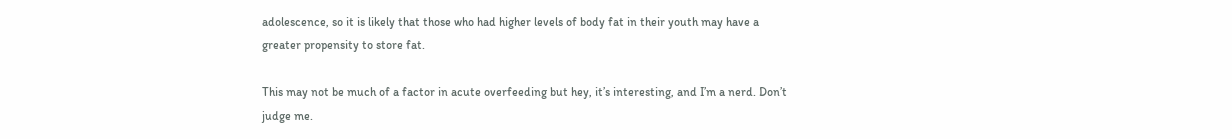adolescence, so it is likely that those who had higher levels of body fat in their youth may have a greater propensity to store fat.

This may not be much of a factor in acute overfeeding but hey, it’s interesting, and I’m a nerd. Don’t judge me.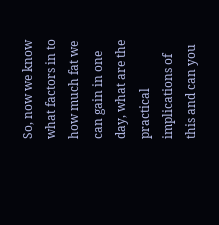So, now we know what factors in to how much fat we can gain in one day, what are the practical implications of this and can you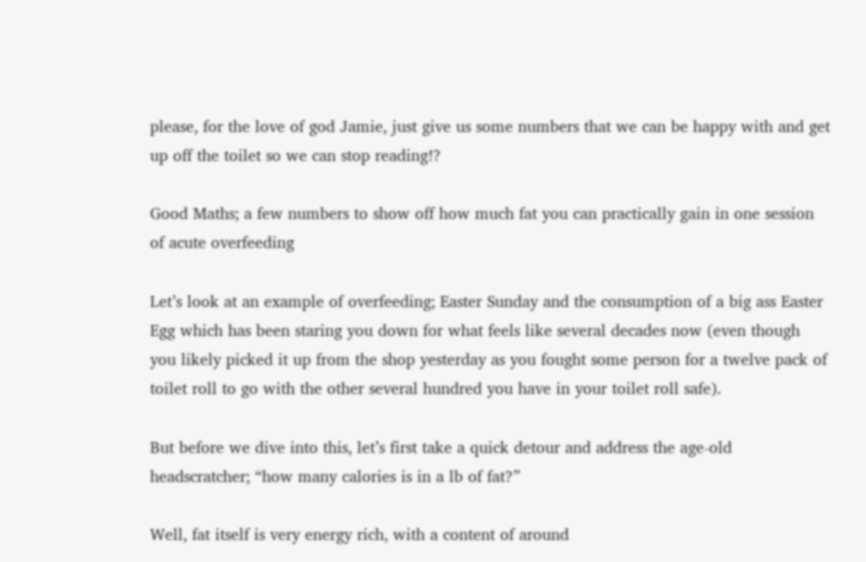please, for the love of god Jamie, just give us some numbers that we can be happy with and get up off the toilet so we can stop reading!?

Good Maths; a few numbers to show off how much fat you can practically gain in one session of acute overfeeding

Let’s look at an example of overfeeding; Easter Sunday and the consumption of a big ass Easter Egg which has been staring you down for what feels like several decades now (even though you likely picked it up from the shop yesterday as you fought some person for a twelve pack of toilet roll to go with the other several hundred you have in your toilet roll safe).

But before we dive into this, let’s first take a quick detour and address the age-old headscratcher; “how many calories is in a lb of fat?”

Well, fat itself is very energy rich, with a content of around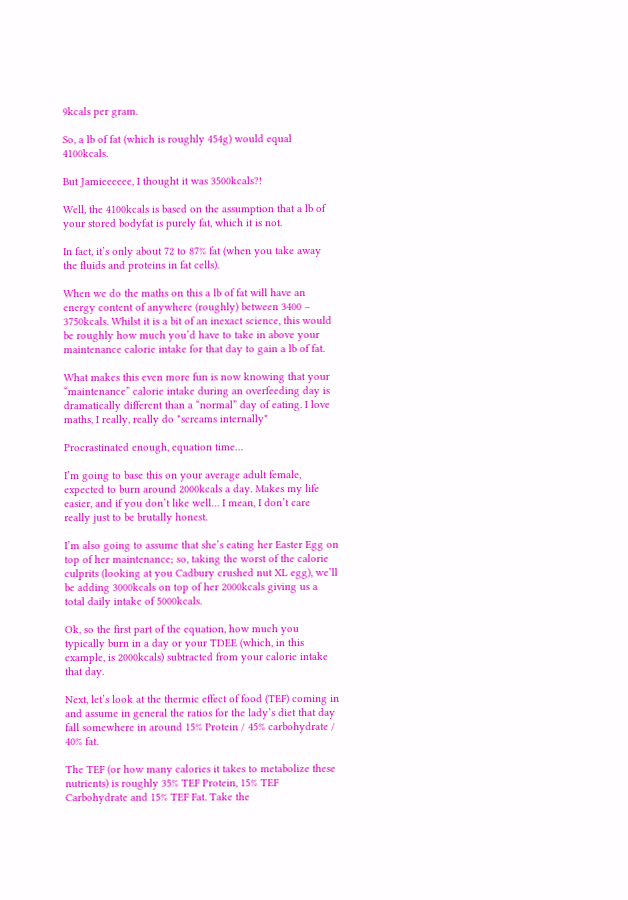9kcals per gram.

So, a lb of fat (which is roughly 454g) would equal 4100kcals.

But Jamieeeeee, I thought it was 3500kcals?!

Well, the 4100kcals is based on the assumption that a lb of your stored bodyfat is purely fat, which it is not.

In fact, it’s only about 72 to 87% fat (when you take away the fluids and proteins in fat cells).

When we do the maths on this a lb of fat will have an energy content of anywhere (roughly) between 3400 – 3750kcals. Whilst it is a bit of an inexact science, this would be roughly how much you’d have to take in above your maintenance calorie intake for that day to gain a lb of fat.

What makes this even more fun is now knowing that your “maintenance” calorie intake during an overfeeding day is dramatically different than a “normal” day of eating. I love maths, I really, really do *screams internally*

Procrastinated enough, equation time…

I’m going to base this on your average adult female, expected to burn around 2000kcals a day. Makes my life easier, and if you don’t like well… I mean, I don’t care really just to be brutally honest.

I’m also going to assume that she’s eating her Easter Egg on top of her maintenance; so, taking the worst of the calorie culprits (looking at you Cadbury crushed nut XL egg), we’ll be adding 3000kcals on top of her 2000kcals giving us a total daily intake of 5000kcals.

Ok, so the first part of the equation, how much you typically burn in a day or your TDEE (which, in this example, is 2000kcals) subtracted from your calorie intake that day.

Next, let’s look at the thermic effect of food (TEF) coming in and assume in general the ratios for the lady’s diet that day fall somewhere in around 15% Protein / 45% carbohydrate / 40% fat.

The TEF (or how many calories it takes to metabolize these nutrients) is roughly 35% TEF Protein, 15% TEF Carbohydrate and 15% TEF Fat. Take the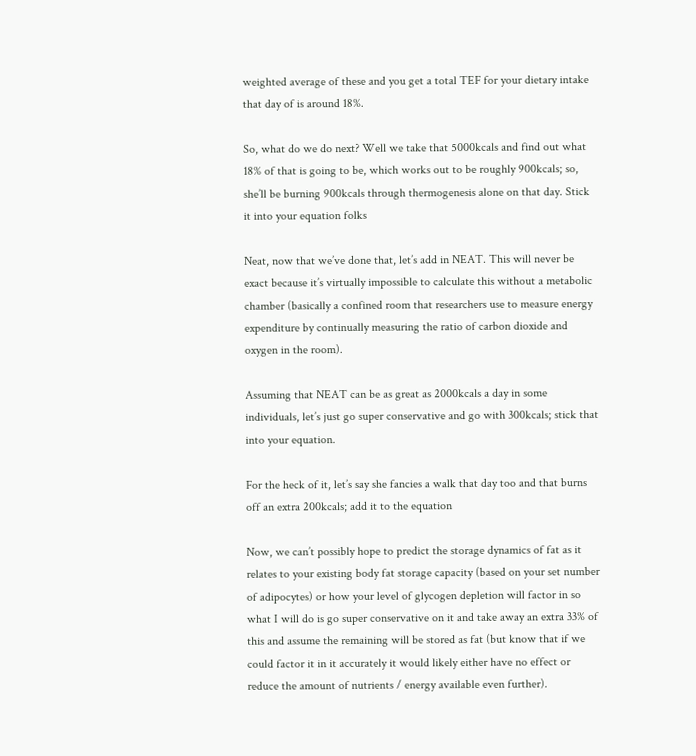weighted average of these and you get a total TEF for your dietary intake that day of is around 18%.

So, what do we do next? Well we take that 5000kcals and find out what 18% of that is going to be, which works out to be roughly 900kcals; so, she’ll be burning 900kcals through thermogenesis alone on that day. Stick it into your equation folks

Neat, now that we’ve done that, let’s add in NEAT. This will never be exact because it’s virtually impossible to calculate this without a metabolic chamber (basically a confined room that researchers use to measure energy expenditure by continually measuring the ratio of carbon dioxide and oxygen in the room).

Assuming that NEAT can be as great as 2000kcals a day in some individuals, let’s just go super conservative and go with 300kcals; stick that into your equation.

For the heck of it, let’s say she fancies a walk that day too and that burns off an extra 200kcals; add it to the equation

Now, we can’t possibly hope to predict the storage dynamics of fat as it relates to your existing body fat storage capacity (based on your set number of adipocytes) or how your level of glycogen depletion will factor in so what I will do is go super conservative on it and take away an extra 33% of this and assume the remaining will be stored as fat (but know that if we could factor it in it accurately it would likely either have no effect or reduce the amount of nutrients / energy available even further).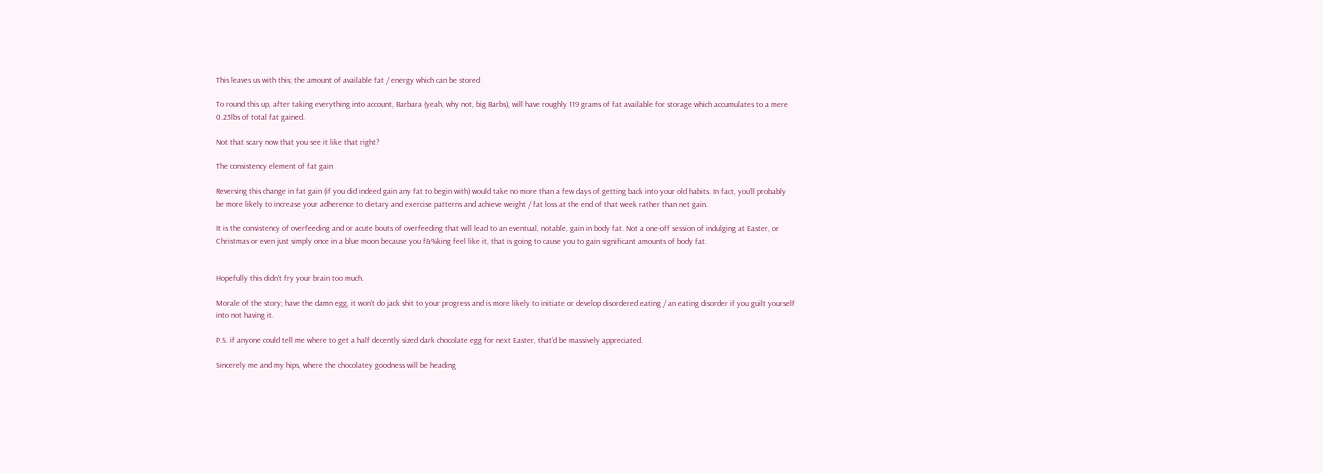This leaves us with this; the amount of available fat / energy which can be stored

To round this up, after taking everything into account, Barbara (yeah, why not, big Barbs), will have roughly 119 grams of fat available for storage which accumulates to a mere 0.25lbs of total fat gained.

Not that scary now that you see it like that right?

The consistency element of fat gain

Reversing this change in fat gain (if you did indeed gain any fat to begin with) would take no more than a few days of getting back into your old habits. In fact, you’ll probably be more likely to increase your adherence to dietary and exercise patterns and achieve weight / fat loss at the end of that week rather than net gain.

It is the consistency of overfeeding and or acute bouts of overfeeding that will lead to an eventual, notable, gain in body fat. Not a one-off session of indulging at Easter, or Christmas or even just simply once in a blue moon because you f&%king feel like it, that is going to cause you to gain significant amounts of body fat.


Hopefully this didn’t fry your brain too much.

Morale of the story; have the damn egg, it won’t do jack shit to your progress and is more likely to initiate or develop disordered eating / an eating disorder if you guilt yourself into not having it.

P.S. if anyone could tell me where to get a half decently sized dark chocolate egg for next Easter, that’d be massively appreciated.

Sincerely me and my hips, where the chocolatey goodness will be heading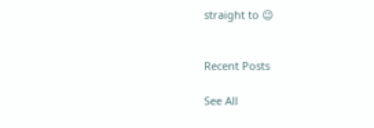straight to 😉


Recent Posts

See All